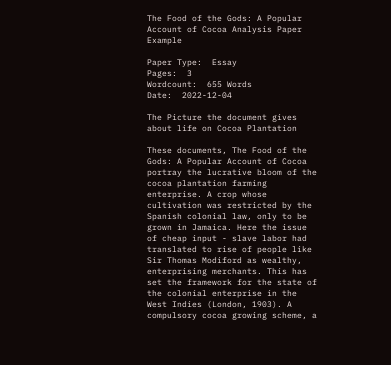The Food of the Gods: A Popular Account of Cocoa Analysis Paper Example

Paper Type:  Essay
Pages:  3
Wordcount:  655 Words
Date:  2022-12-04

The Picture the document gives about life on Cocoa Plantation

These documents, The Food of the Gods: A Popular Account of Cocoa portray the lucrative bloom of the cocoa plantation farming enterprise. A crop whose cultivation was restricted by the Spanish colonial law, only to be grown in Jamaica. Here the issue of cheap input - slave labor had translated to rise of people like Sir Thomas Modiford as wealthy, enterprising merchants. This has set the framework for the state of the colonial enterprise in the West Indies (London, 1903). A compulsory cocoa growing scheme, a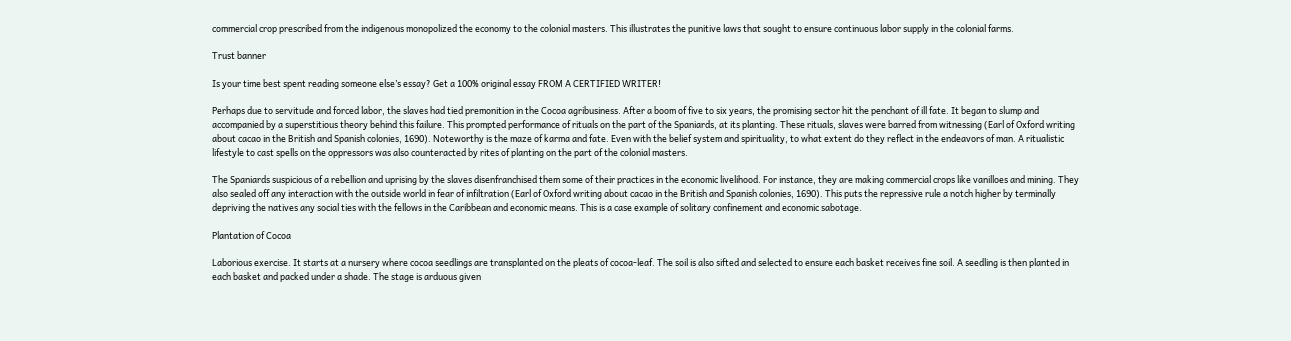commercial crop prescribed from the indigenous monopolized the economy to the colonial masters. This illustrates the punitive laws that sought to ensure continuous labor supply in the colonial farms.

Trust banner

Is your time best spent reading someone else’s essay? Get a 100% original essay FROM A CERTIFIED WRITER!

Perhaps due to servitude and forced labor, the slaves had tied premonition in the Cocoa agribusiness. After a boom of five to six years, the promising sector hit the penchant of ill fate. It began to slump and accompanied by a superstitious theory behind this failure. This prompted performance of rituals on the part of the Spaniards, at its planting. These rituals, slaves were barred from witnessing (Earl of Oxford writing about cacao in the British and Spanish colonies, 1690). Noteworthy is the maze of karma and fate. Even with the belief system and spirituality, to what extent do they reflect in the endeavors of man. A ritualistic lifestyle to cast spells on the oppressors was also counteracted by rites of planting on the part of the colonial masters.

The Spaniards suspicious of a rebellion and uprising by the slaves disenfranchised them some of their practices in the economic livelihood. For instance, they are making commercial crops like vanilloes and mining. They also sealed off any interaction with the outside world in fear of infiltration (Earl of Oxford writing about cacao in the British and Spanish colonies, 1690). This puts the repressive rule a notch higher by terminally depriving the natives any social ties with the fellows in the Caribbean and economic means. This is a case example of solitary confinement and economic sabotage.

Plantation of Cocoa

Laborious exercise. It starts at a nursery where cocoa seedlings are transplanted on the pleats of cocoa-leaf. The soil is also sifted and selected to ensure each basket receives fine soil. A seedling is then planted in each basket and packed under a shade. The stage is arduous given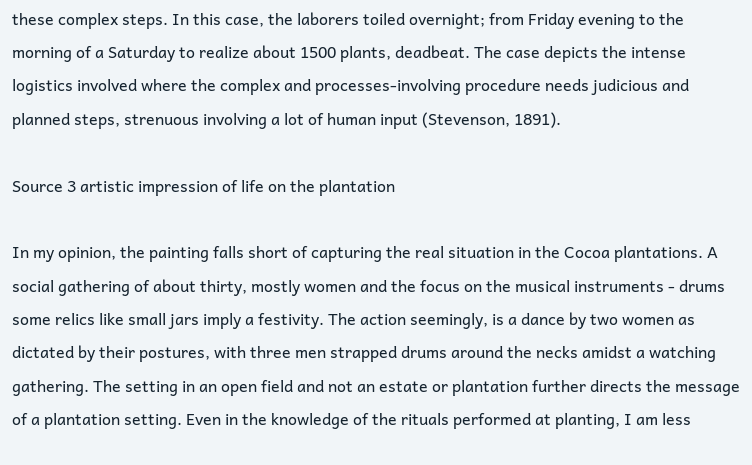these complex steps. In this case, the laborers toiled overnight; from Friday evening to the morning of a Saturday to realize about 1500 plants, deadbeat. The case depicts the intense logistics involved where the complex and processes-involving procedure needs judicious and planned steps, strenuous involving a lot of human input (Stevenson, 1891).

Source 3 artistic impression of life on the plantation

In my opinion, the painting falls short of capturing the real situation in the Cocoa plantations. A social gathering of about thirty, mostly women and the focus on the musical instruments - drums some relics like small jars imply a festivity. The action seemingly, is a dance by two women as dictated by their postures, with three men strapped drums around the necks amidst a watching gathering. The setting in an open field and not an estate or plantation further directs the message of a plantation setting. Even in the knowledge of the rituals performed at planting, I am less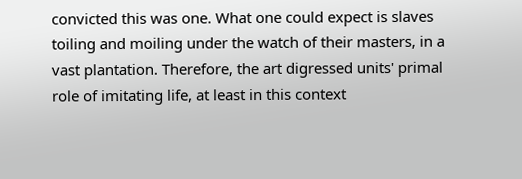convicted this was one. What one could expect is slaves toiling and moiling under the watch of their masters, in a vast plantation. Therefore, the art digressed units' primal role of imitating life, at least in this context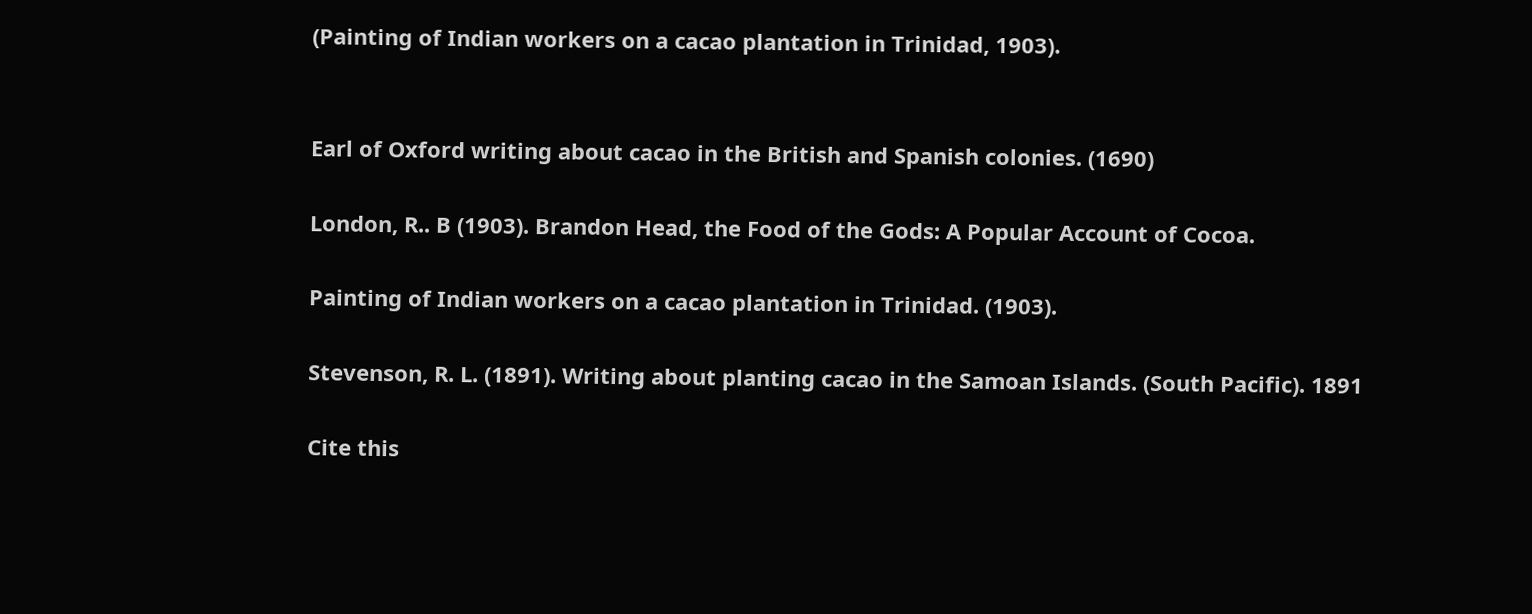(Painting of Indian workers on a cacao plantation in Trinidad, 1903).


Earl of Oxford writing about cacao in the British and Spanish colonies. (1690)

London, R.. B (1903). Brandon Head, the Food of the Gods: A Popular Account of Cocoa.

Painting of Indian workers on a cacao plantation in Trinidad. (1903).

Stevenson, R. L. (1891). Writing about planting cacao in the Samoan Islands. (South Pacific). 1891

Cite this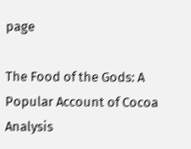page

The Food of the Gods: A Popular Account of Cocoa Analysis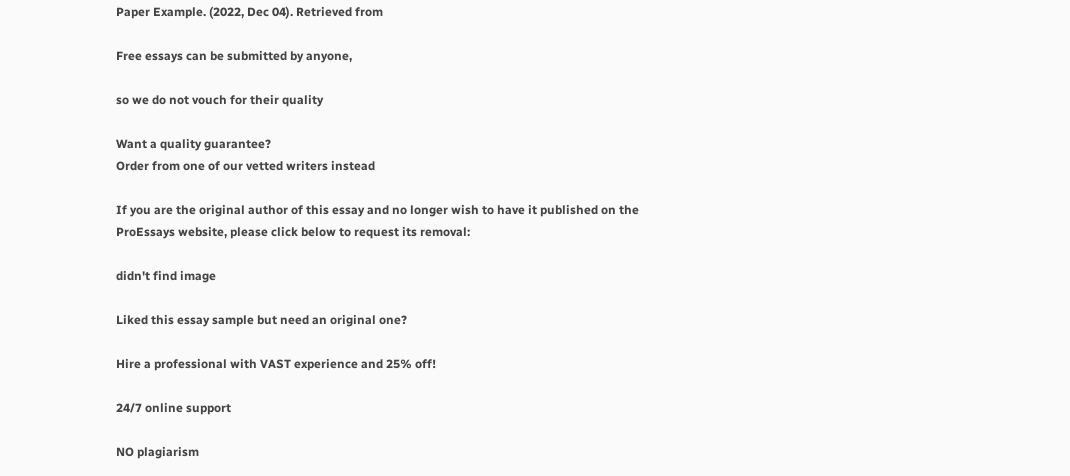Paper Example. (2022, Dec 04). Retrieved from

Free essays can be submitted by anyone,

so we do not vouch for their quality

Want a quality guarantee?
Order from one of our vetted writers instead

If you are the original author of this essay and no longer wish to have it published on the ProEssays website, please click below to request its removal:

didn't find image

Liked this essay sample but need an original one?

Hire a professional with VAST experience and 25% off!

24/7 online support

NO plagiarism